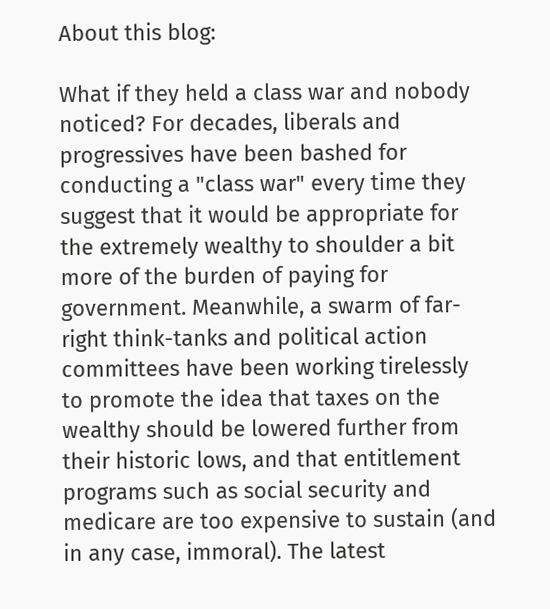About this blog:

What if they held a class war and nobody noticed? For decades, liberals and progressives have been bashed for conducting a "class war" every time they suggest that it would be appropriate for the extremely wealthy to shoulder a bit more of the burden of paying for government. Meanwhile, a swarm of far-right think-tanks and political action committees have been working tirelessly to promote the idea that taxes on the wealthy should be lowered further from their historic lows, and that entitlement programs such as social security and medicare are too expensive to sustain (and in any case, immoral). The latest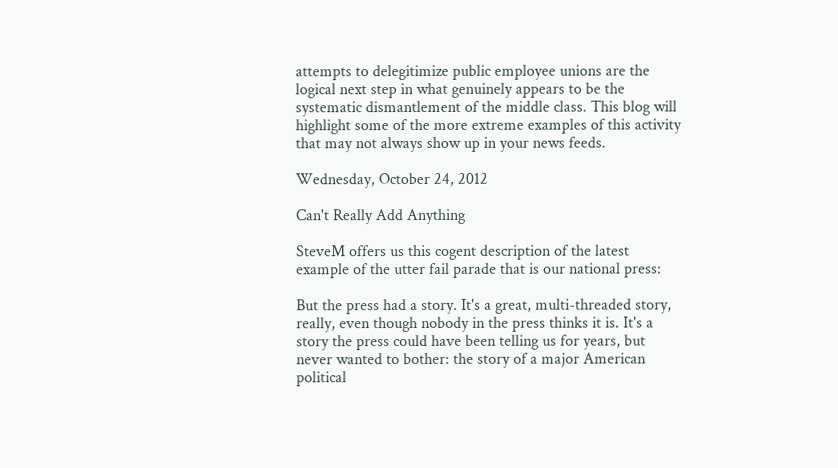attempts to delegitimize public employee unions are the logical next step in what genuinely appears to be the systematic dismantlement of the middle class. This blog will highlight some of the more extreme examples of this activity that may not always show up in your news feeds.

Wednesday, October 24, 2012

Can't Really Add Anything

SteveM offers us this cogent description of the latest example of the utter fail parade that is our national press:

But the press had a story. It's a great, multi-threaded story, really, even though nobody in the press thinks it is. It's a story the press could have been telling us for years, but never wanted to bother: the story of a major American political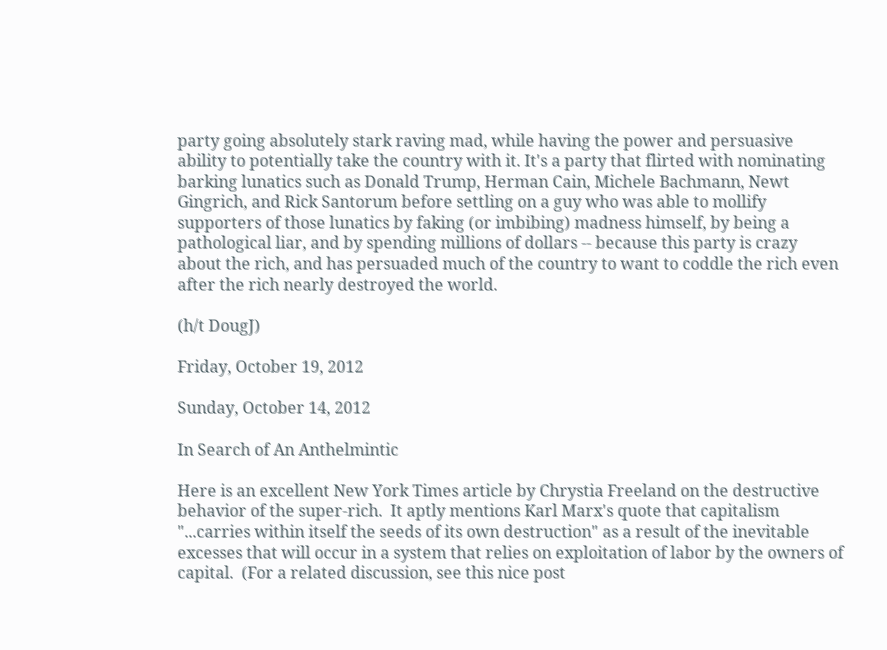party going absolutely stark raving mad, while having the power and persuasive ability to potentially take the country with it. It's a party that flirted with nominating barking lunatics such as Donald Trump, Herman Cain, Michele Bachmann, Newt Gingrich, and Rick Santorum before settling on a guy who was able to mollify supporters of those lunatics by faking (or imbibing) madness himself, by being a pathological liar, and by spending millions of dollars -- because this party is crazy about the rich, and has persuaded much of the country to want to coddle the rich even after the rich nearly destroyed the world.

(h/t DougJ)

Friday, October 19, 2012

Sunday, October 14, 2012

In Search of An Anthelmintic

Here is an excellent New York Times article by Chrystia Freeland on the destructive behavior of the super-rich.  It aptly mentions Karl Marx's quote that capitalism "...carries within itself the seeds of its own destruction" as a result of the inevitable excesses that will occur in a system that relies on exploitation of labor by the owners of capital.  (For a related discussion, see this nice post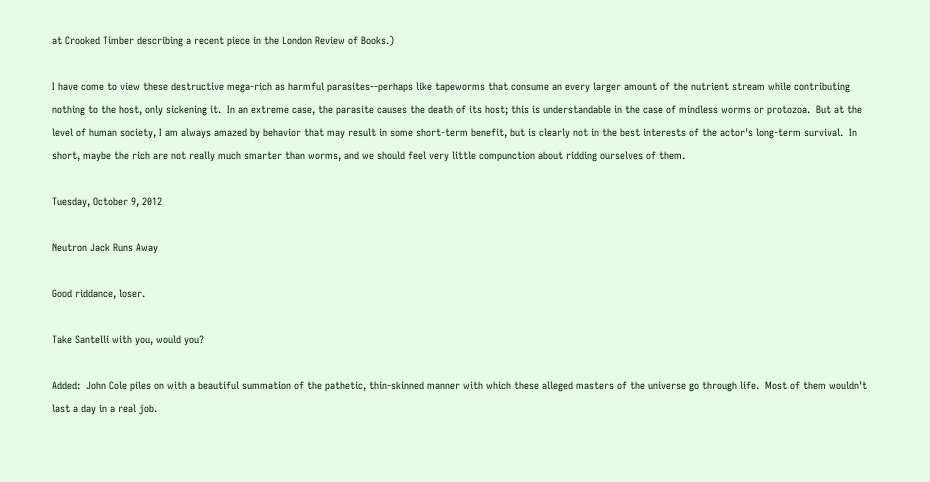at Crooked Timber describing a recent piece in the London Review of Books.)

I have come to view these destructive mega-rich as harmful parasites--perhaps like tapeworms that consume an every larger amount of the nutrient stream while contributing nothing to the host, only sickening it.  In an extreme case, the parasite causes the death of its host; this is understandable in the case of mindless worms or protozoa.  But at the level of human society, I am always amazed by behavior that may result in some short-term benefit, but is clearly not in the best interests of the actor's long-term survival.  In short, maybe the rich are not really much smarter than worms, and we should feel very little compunction about ridding ourselves of them.

Tuesday, October 9, 2012

Neutron Jack Runs Away

Good riddance, loser.

Take Santelli with you, would you?

Added:  John Cole piles on with a beautiful summation of the pathetic, thin-skinned manner with which these alleged masters of the universe go through life.  Most of them wouldn't last a day in a real job.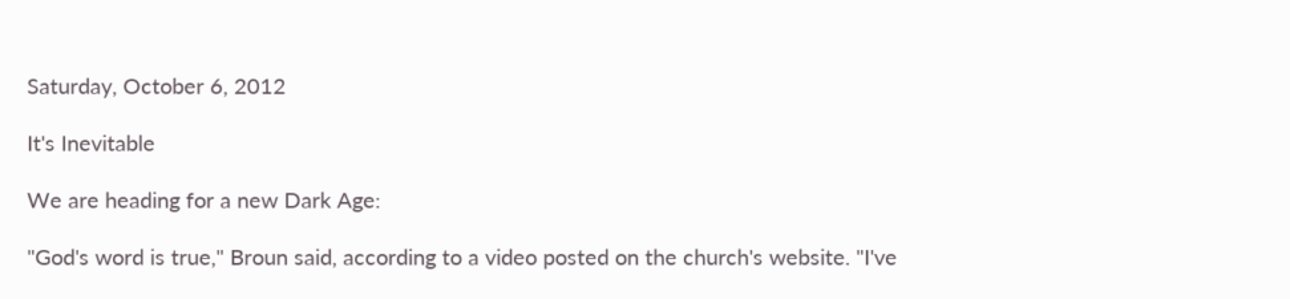Saturday, October 6, 2012

It's Inevitable

We are heading for a new Dark Age:

"God's word is true," Broun said, according to a video posted on the church's website. "I've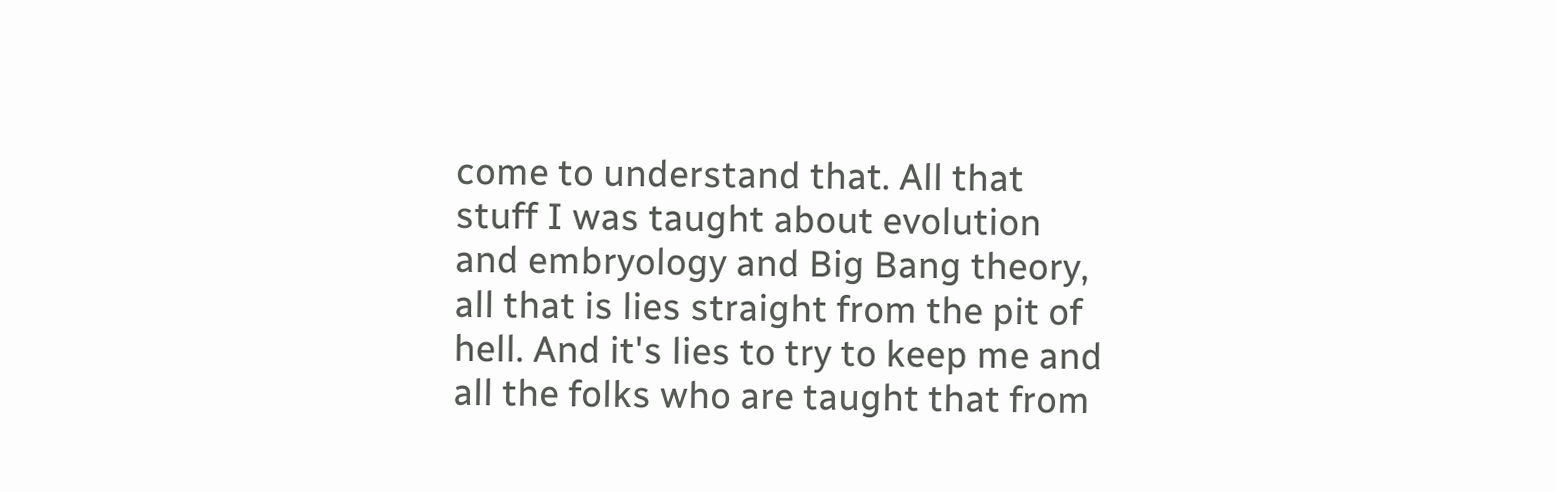come to understand that. All that stuff I was taught about evolution and embryology and Big Bang theory, all that is lies straight from the pit of hell. And it's lies to try to keep me and all the folks who are taught that from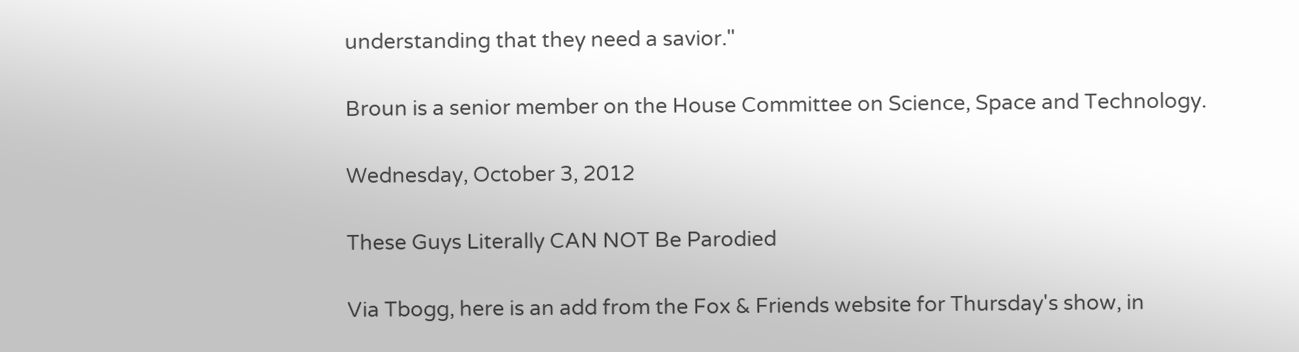understanding that they need a savior."

Broun is a senior member on the House Committee on Science, Space and Technology.

Wednesday, October 3, 2012

These Guys Literally CAN NOT Be Parodied

Via Tbogg, here is an add from the Fox & Friends website for Thursday's show, in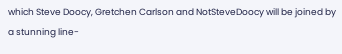which Steve Doocy, Gretchen Carlson and NotSteveDoocy will be joined by a stunning line-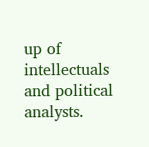up of intellectuals and political analysts.